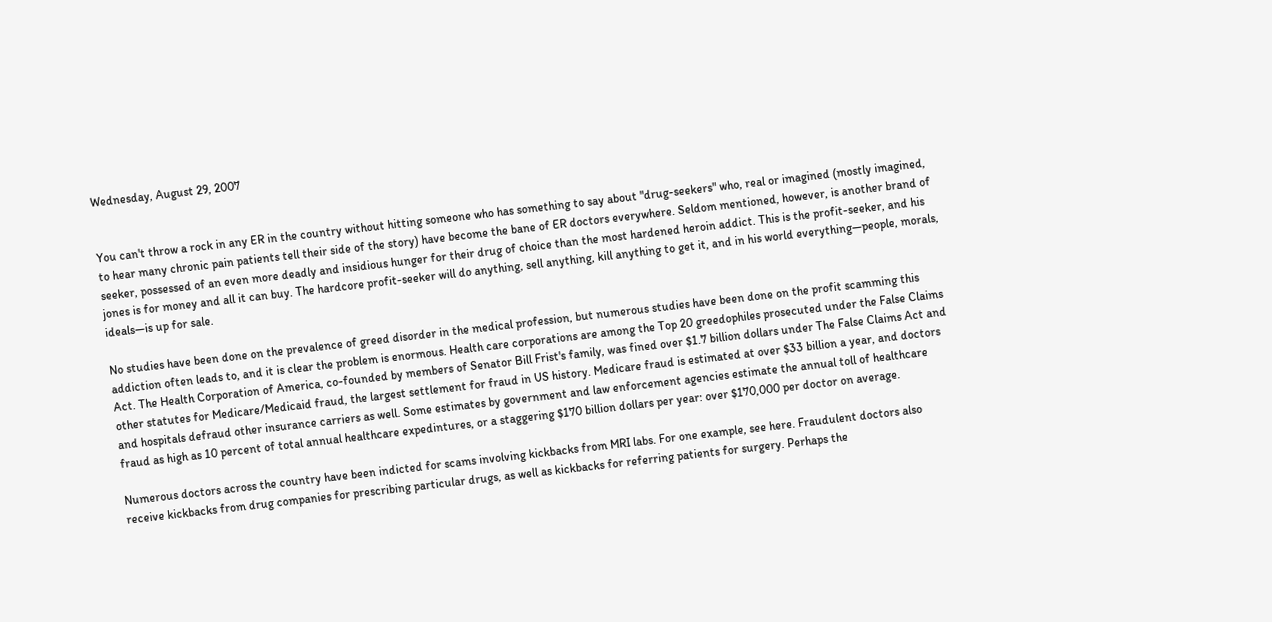Wednesday, August 29, 2007


You can't throw a rock in any ER in the country without hitting someone who has something to say about "drug-seekers" who, real or imagined (mostly imagined, to hear many chronic pain patients tell their side of the story) have become the bane of ER doctors everywhere. Seldom mentioned, however, is another brand of seeker, possessed of an even more deadly and insidious hunger for their drug of choice than the most hardened heroin addict. This is the profit-seeker, and his jones is for money and all it can buy. The hardcore profit-seeker will do anything, sell anything, kill anything to get it, and in his world everything—people, morals, ideals—is up for sale.

No studies have been done on the prevalence of greed disorder in the medical profession, but numerous studies have been done on the profit scamming this addiction often leads to, and it is clear the problem is enormous. Health care corporations are among the Top 20 greedophiles prosecuted under the False Claims Act. The Health Corporation of America, co-founded by members of Senator Bill Frist's family, was fined over $1.7 billion dollars under The False Claims Act and other statutes for Medicare/Medicaid fraud, the largest settlement for fraud in US history. Medicare fraud is estimated at over $33 billion a year, and doctors and hospitals defraud other insurance carriers as well. Some estimates by government and law enforcement agencies estimate the annual toll of healthcare fraud as high as 10 percent of total annual healthcare expedintures, or a staggering $170 billion dollars per year: over $170,000 per doctor on average.

Numerous doctors across the country have been indicted for scams involving kickbacks from MRI labs. For one example, see here. Fraudulent doctors also receive kickbacks from drug companies for prescribing particular drugs, as well as kickbacks for referring patients for surgery. Perhaps the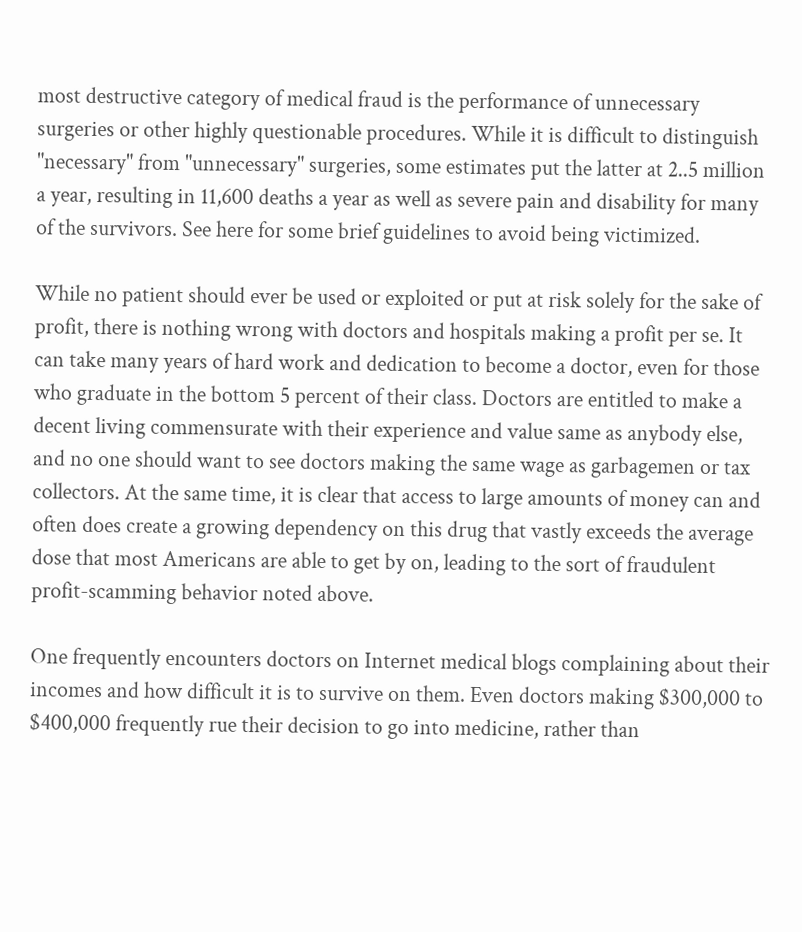most destructive category of medical fraud is the performance of unnecessary surgeries or other highly questionable procedures. While it is difficult to distinguish "necessary" from "unnecessary" surgeries, some estimates put the latter at 2..5 million a year, resulting in 11,600 deaths a year as well as severe pain and disability for many of the survivors. See here for some brief guidelines to avoid being victimized.

While no patient should ever be used or exploited or put at risk solely for the sake of profit, there is nothing wrong with doctors and hospitals making a profit per se. It can take many years of hard work and dedication to become a doctor, even for those who graduate in the bottom 5 percent of their class. Doctors are entitled to make a decent living commensurate with their experience and value same as anybody else, and no one should want to see doctors making the same wage as garbagemen or tax collectors. At the same time, it is clear that access to large amounts of money can and often does create a growing dependency on this drug that vastly exceeds the average dose that most Americans are able to get by on, leading to the sort of fraudulent profit-scamming behavior noted above.

One frequently encounters doctors on Internet medical blogs complaining about their incomes and how difficult it is to survive on them. Even doctors making $300,000 to $400,000 frequently rue their decision to go into medicine, rather than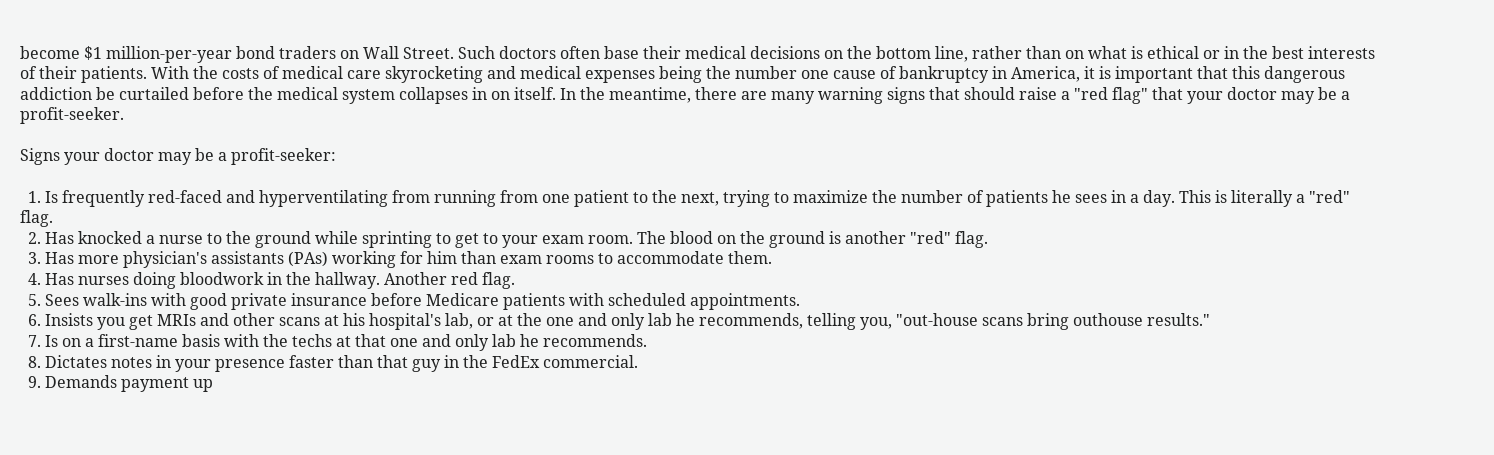become $1 million-per-year bond traders on Wall Street. Such doctors often base their medical decisions on the bottom line, rather than on what is ethical or in the best interests of their patients. With the costs of medical care skyrocketing and medical expenses being the number one cause of bankruptcy in America, it is important that this dangerous addiction be curtailed before the medical system collapses in on itself. In the meantime, there are many warning signs that should raise a "red flag" that your doctor may be a profit-seeker.

Signs your doctor may be a profit-seeker:

  1. Is frequently red-faced and hyperventilating from running from one patient to the next, trying to maximize the number of patients he sees in a day. This is literally a "red" flag.
  2. Has knocked a nurse to the ground while sprinting to get to your exam room. The blood on the ground is another "red" flag.
  3. Has more physician's assistants (PAs) working for him than exam rooms to accommodate them.
  4. Has nurses doing bloodwork in the hallway. Another red flag.
  5. Sees walk-ins with good private insurance before Medicare patients with scheduled appointments.
  6. Insists you get MRIs and other scans at his hospital's lab, or at the one and only lab he recommends, telling you, "out-house scans bring outhouse results."
  7. Is on a first-name basis with the techs at that one and only lab he recommends.
  8. Dictates notes in your presence faster than that guy in the FedEx commercial.
  9. Demands payment up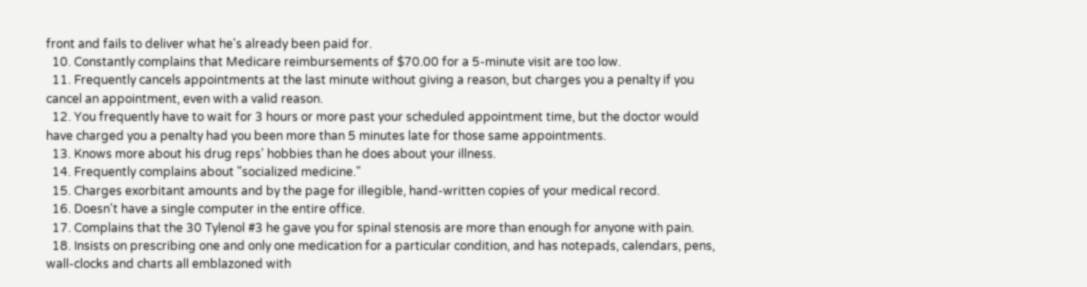front and fails to deliver what he's already been paid for.
  10. Constantly complains that Medicare reimbursements of $70.00 for a 5-minute visit are too low.
  11. Frequently cancels appointments at the last minute without giving a reason, but charges you a penalty if you cancel an appointment, even with a valid reason.
  12. You frequently have to wait for 3 hours or more past your scheduled appointment time, but the doctor would have charged you a penalty had you been more than 5 minutes late for those same appointments.
  13. Knows more about his drug reps' hobbies than he does about your illness.
  14. Frequently complains about "socialized medicine."
  15. Charges exorbitant amounts and by the page for illegible, hand-written copies of your medical record.
  16. Doesn't have a single computer in the entire office.
  17. Complains that the 30 Tylenol #3 he gave you for spinal stenosis are more than enough for anyone with pain.
  18. Insists on prescribing one and only one medication for a particular condition, and has notepads, calendars, pens, wall-clocks and charts all emblazoned with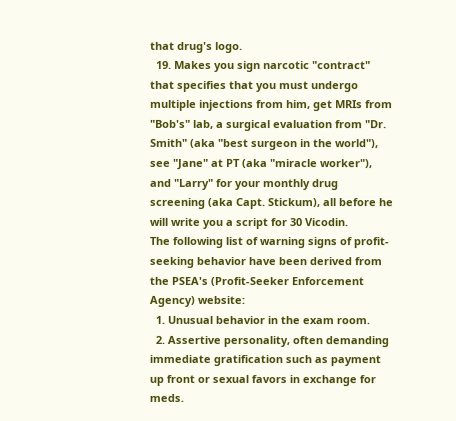that drug's logo.
  19. Makes you sign narcotic "contract" that specifies that you must undergo multiple injections from him, get MRIs from "Bob's" lab, a surgical evaluation from "Dr. Smith" (aka "best surgeon in the world"), see "Jane" at PT (aka "miracle worker"), and "Larry" for your monthly drug screening (aka Capt. Stickum), all before he will write you a script for 30 Vicodin.
The following list of warning signs of profit-seeking behavior have been derived from the PSEA's (Profit-Seeker Enforcement Agency) website:
  1. Unusual behavior in the exam room.
  2. Assertive personality, often demanding immediate gratification such as payment up front or sexual favors in exchange for meds.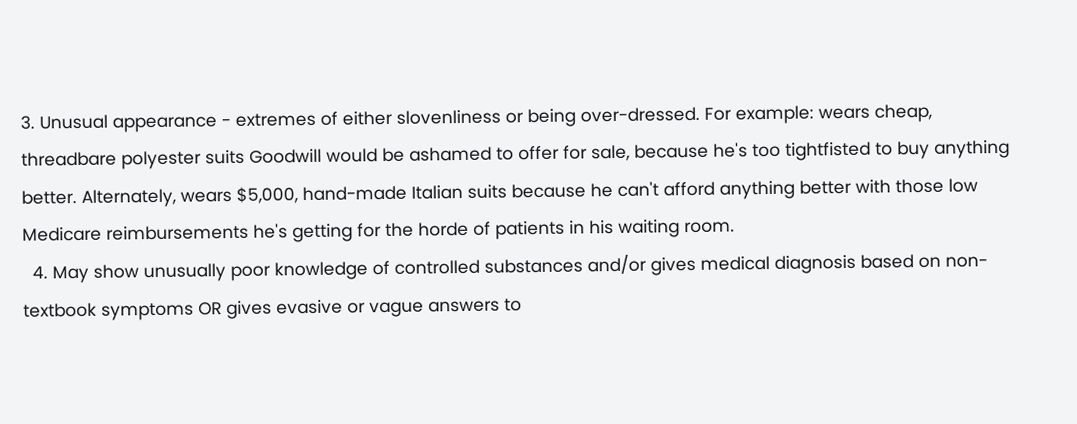3. Unusual appearance - extremes of either slovenliness or being over-dressed. For example: wears cheap, threadbare polyester suits Goodwill would be ashamed to offer for sale, because he's too tightfisted to buy anything better. Alternately, wears $5,000, hand-made Italian suits because he can't afford anything better with those low Medicare reimbursements he's getting for the horde of patients in his waiting room.
  4. May show unusually poor knowledge of controlled substances and/or gives medical diagnosis based on non-textbook symptoms OR gives evasive or vague answers to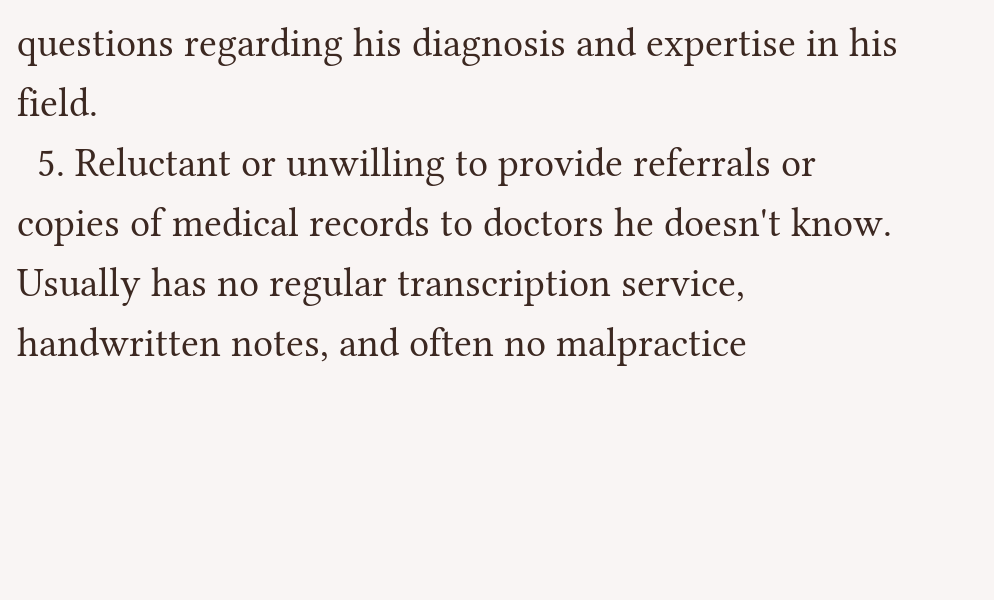questions regarding his diagnosis and expertise in his field.
  5. Reluctant or unwilling to provide referrals or copies of medical records to doctors he doesn't know. Usually has no regular transcription service, handwritten notes, and often no malpractice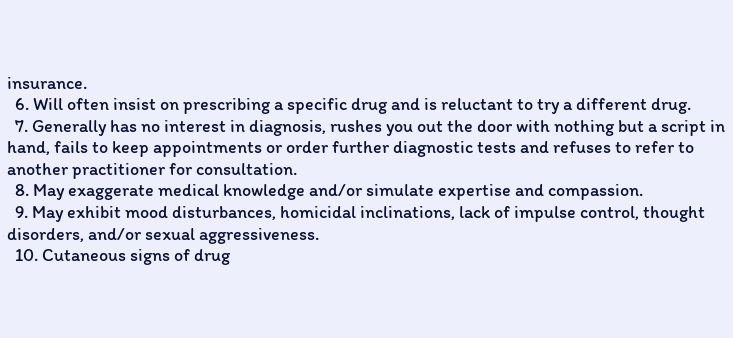insurance.
  6. Will often insist on prescribing a specific drug and is reluctant to try a different drug.
  7. Generally has no interest in diagnosis, rushes you out the door with nothing but a script in hand, fails to keep appointments or order further diagnostic tests and refuses to refer to another practitioner for consultation.
  8. May exaggerate medical knowledge and/or simulate expertise and compassion.
  9. May exhibit mood disturbances, homicidal inclinations, lack of impulse control, thought disorders, and/or sexual aggressiveness.
  10. Cutaneous signs of drug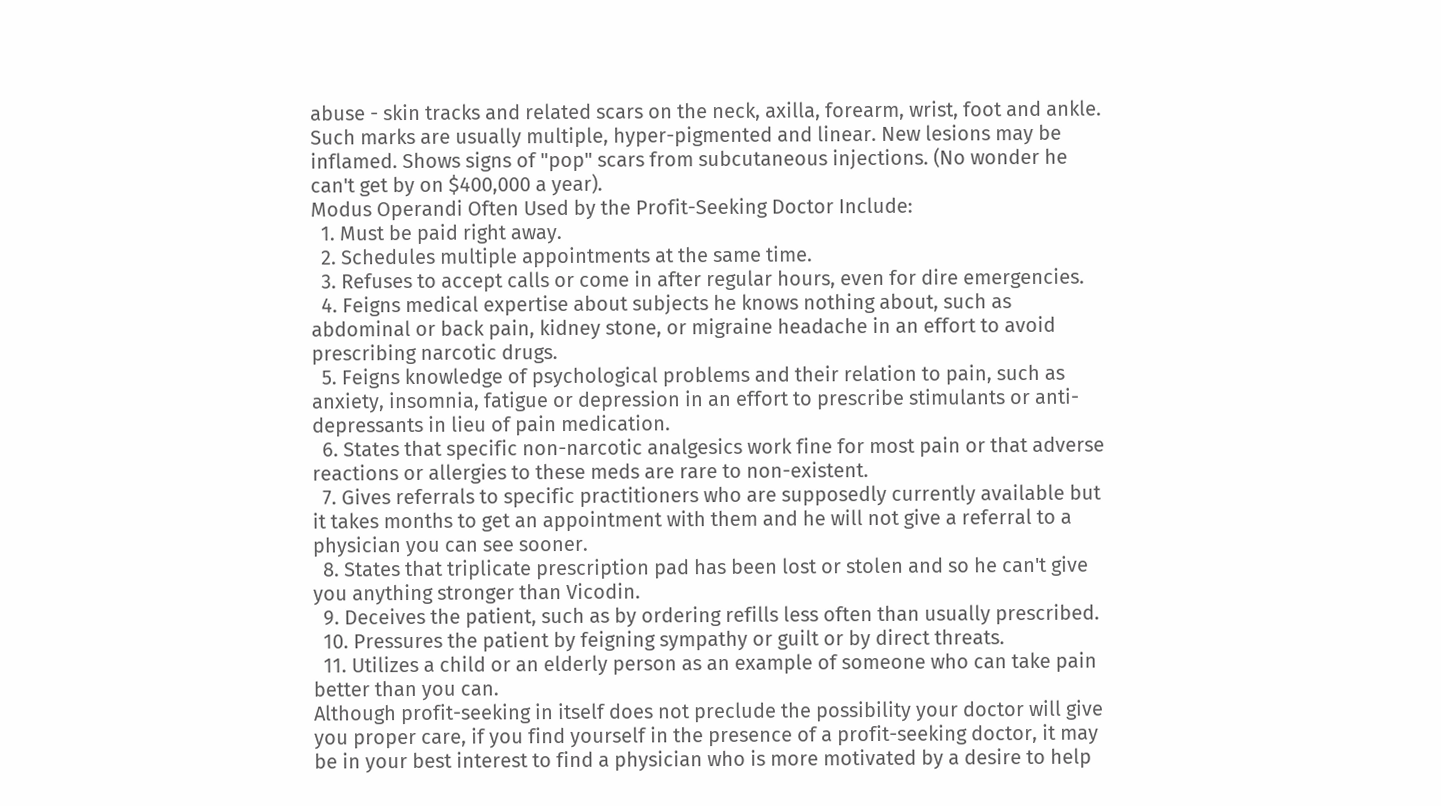abuse - skin tracks and related scars on the neck, axilla, forearm, wrist, foot and ankle. Such marks are usually multiple, hyper-pigmented and linear. New lesions may be inflamed. Shows signs of "pop" scars from subcutaneous injections. (No wonder he can't get by on $400,000 a year).
Modus Operandi Often Used by the Profit-Seeking Doctor Include:
  1. Must be paid right away.
  2. Schedules multiple appointments at the same time.
  3. Refuses to accept calls or come in after regular hours, even for dire emergencies.
  4. Feigns medical expertise about subjects he knows nothing about, such as abdominal or back pain, kidney stone, or migraine headache in an effort to avoid prescribing narcotic drugs.
  5. Feigns knowledge of psychological problems and their relation to pain, such as anxiety, insomnia, fatigue or depression in an effort to prescribe stimulants or anti-depressants in lieu of pain medication.
  6. States that specific non-narcotic analgesics work fine for most pain or that adverse reactions or allergies to these meds are rare to non-existent.
  7. Gives referrals to specific practitioners who are supposedly currently available but it takes months to get an appointment with them and he will not give a referral to a physician you can see sooner.
  8. States that triplicate prescription pad has been lost or stolen and so he can't give you anything stronger than Vicodin.
  9. Deceives the patient, such as by ordering refills less often than usually prescribed.
  10. Pressures the patient by feigning sympathy or guilt or by direct threats.
  11. Utilizes a child or an elderly person as an example of someone who can take pain better than you can.
Although profit-seeking in itself does not preclude the possibility your doctor will give you proper care, if you find yourself in the presence of a profit-seeking doctor, it may be in your best interest to find a physician who is more motivated by a desire to help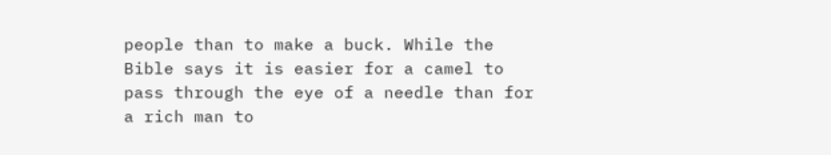people than to make a buck. While the Bible says it is easier for a camel to pass through the eye of a needle than for a rich man to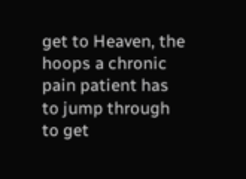get to Heaven, the hoops a chronic pain patient has to jump through to get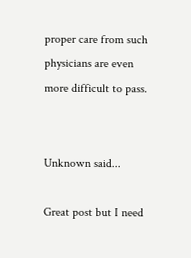proper care from such physicians are even more difficult to pass.


Unknown said...

Great post but I need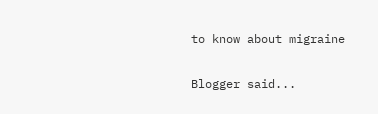to know about migraine

Blogger said...